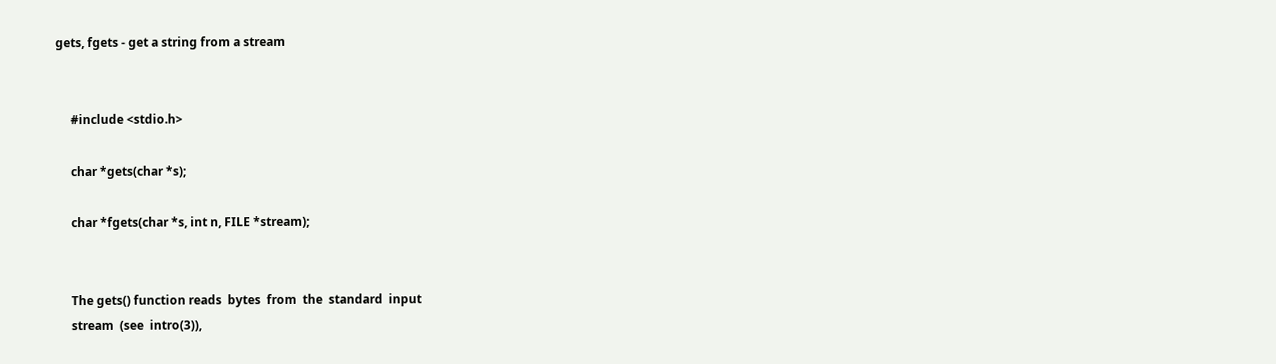gets, fgets - get a string from a stream


     #include <stdio.h>

     char *gets(char *s);

     char *fgets(char *s, int n, FILE *stream);


     The gets() function reads  bytes  from  the  standard  input
     stream  (see  intro(3)),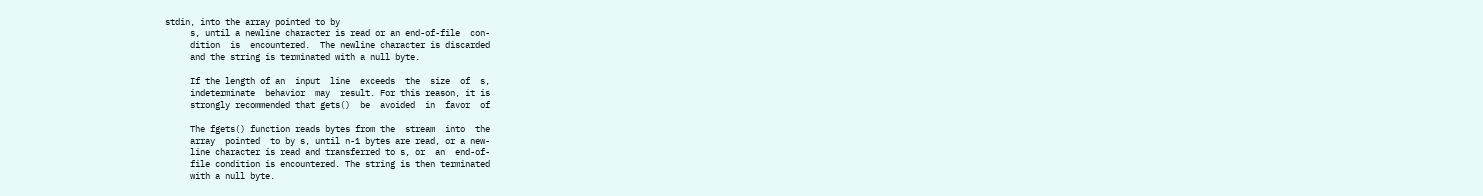stdin, into the array pointed to by
     s, until a newline character is read or an end-of-file  con-
     dition  is  encountered.  The newline character is discarded
     and the string is terminated with a null byte.

     If the length of an  input  line  exceeds  the  size  of  s,
     indeterminate  behavior  may  result. For this reason, it is
     strongly recommended that gets()  be  avoided  in  favor  of

     The fgets() function reads bytes from the  stream  into  the
     array  pointed  to by s, until n-1 bytes are read, or a new-
     line character is read and transferred to s, or  an  end-of-
     file condition is encountered. The string is then terminated
     with a null byte.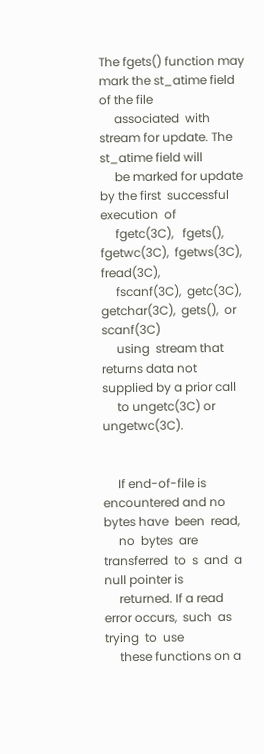The fgets() function may mark the st_atime field of the file
     associated  with  stream for update. The st_atime field will
     be marked for update by the first  successful  execution  of
     fgetc(3C),   fgets(),   fgetwc(3C),  fgetws(3C),  fread(3C),
     fscanf(3C),  getc(3C),  getchar(3C),  gets(),  or  scanf(3C)
     using  stream that returns data not supplied by a prior call
     to ungetc(3C) or ungetwc(3C).


     If end-of-file is encountered and no bytes have  been  read,
     no  bytes  are  transferred  to  s  and  a   null pointer is
     returned. If a read error occurs,  such  as  trying  to  use
     these functions on a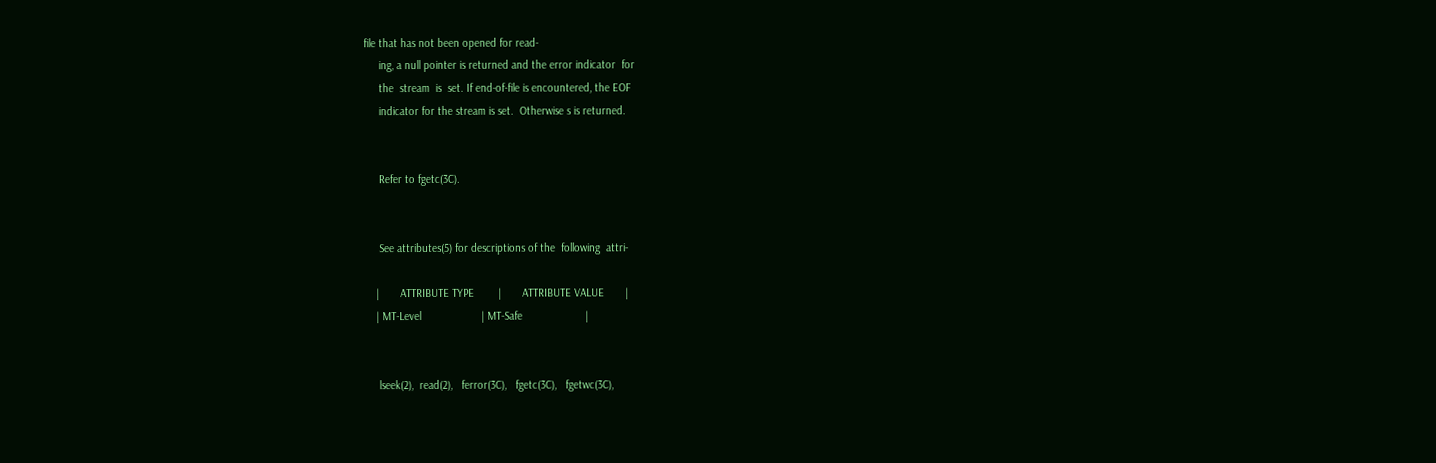file that has not been opened for read-
     ing, a null pointer is returned and the error indicator  for
     the  stream  is  set. If end-of-file is encountered, the EOF
     indicator for the stream is set.  Otherwise s is returned.


     Refer to fgetc(3C).


     See attributes(5) for descriptions of the  following  attri-

    |       ATTRIBUTE TYPE        |       ATTRIBUTE VALUE       |
    | MT-Level                    | MT-Safe                     |


     lseek(2),  read(2),   ferror(3C),   fgetc(3C),   fgetwc(3C),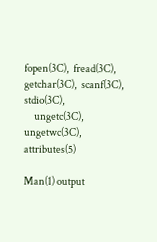fopen(3C),  fread(3C),  getchar(3C),  scanf(3C),  stdio(3C),
     ungetc(3C), ungetwc(3C), attributes(5)

Man(1) output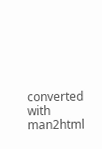converted with man2html